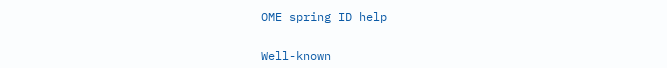OME spring ID help


Well-known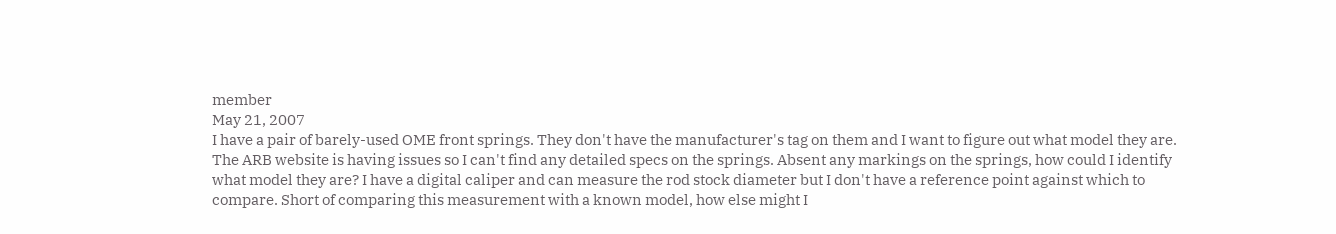member
May 21, 2007
I have a pair of barely-used OME front springs. They don't have the manufacturer's tag on them and I want to figure out what model they are. The ARB website is having issues so I can't find any detailed specs on the springs. Absent any markings on the springs, how could I identify what model they are? I have a digital caliper and can measure the rod stock diameter but I don't have a reference point against which to compare. Short of comparing this measurement with a known model, how else might I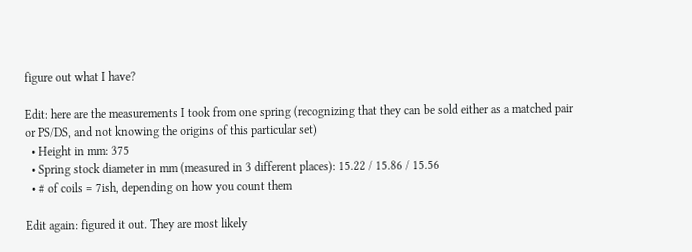figure out what I have?

Edit: here are the measurements I took from one spring (recognizing that they can be sold either as a matched pair or PS/DS, and not knowing the origins of this particular set)
  • Height in mm: 375
  • Spring stock diameter in mm (measured in 3 different places): 15.22 / 15.86 / 15.56
  • # of coils = 7ish, depending on how you count them

Edit again: figured it out. They are most likely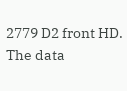2779 D2 front HD. The data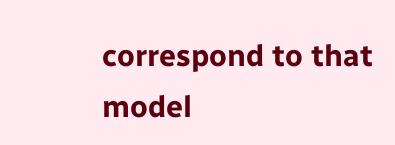correspond to that model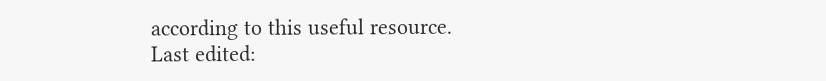according to this useful resource.
Last edited: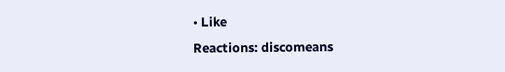• Like
Reactions: discomeans